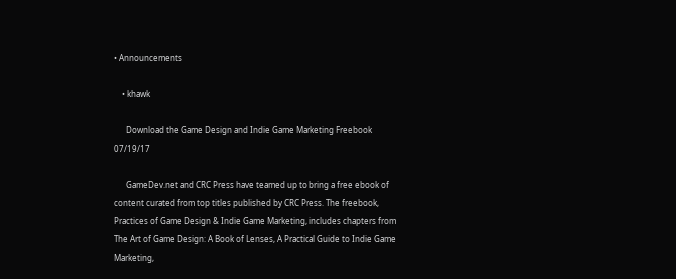• Announcements

    • khawk

      Download the Game Design and Indie Game Marketing Freebook   07/19/17

      GameDev.net and CRC Press have teamed up to bring a free ebook of content curated from top titles published by CRC Press. The freebook, Practices of Game Design & Indie Game Marketing, includes chapters from The Art of Game Design: A Book of Lenses, A Practical Guide to Indie Game Marketing,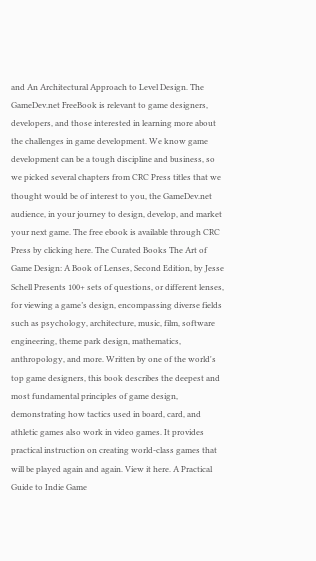and An Architectural Approach to Level Design. The GameDev.net FreeBook is relevant to game designers, developers, and those interested in learning more about the challenges in game development. We know game development can be a tough discipline and business, so we picked several chapters from CRC Press titles that we thought would be of interest to you, the GameDev.net audience, in your journey to design, develop, and market your next game. The free ebook is available through CRC Press by clicking here. The Curated Books The Art of Game Design: A Book of Lenses, Second Edition, by Jesse Schell Presents 100+ sets of questions, or different lenses, for viewing a game’s design, encompassing diverse fields such as psychology, architecture, music, film, software engineering, theme park design, mathematics, anthropology, and more. Written by one of the world's top game designers, this book describes the deepest and most fundamental principles of game design, demonstrating how tactics used in board, card, and athletic games also work in video games. It provides practical instruction on creating world-class games that will be played again and again. View it here. A Practical Guide to Indie Game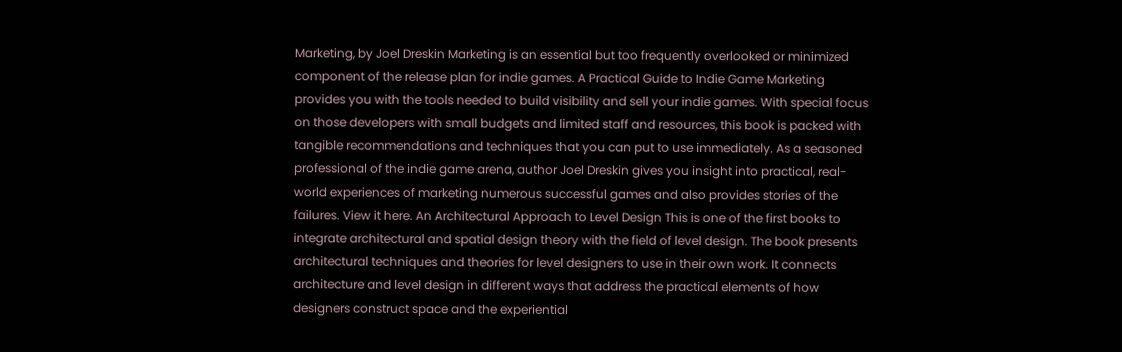Marketing, by Joel Dreskin Marketing is an essential but too frequently overlooked or minimized component of the release plan for indie games. A Practical Guide to Indie Game Marketing provides you with the tools needed to build visibility and sell your indie games. With special focus on those developers with small budgets and limited staff and resources, this book is packed with tangible recommendations and techniques that you can put to use immediately. As a seasoned professional of the indie game arena, author Joel Dreskin gives you insight into practical, real-world experiences of marketing numerous successful games and also provides stories of the failures. View it here. An Architectural Approach to Level Design This is one of the first books to integrate architectural and spatial design theory with the field of level design. The book presents architectural techniques and theories for level designers to use in their own work. It connects architecture and level design in different ways that address the practical elements of how designers construct space and the experiential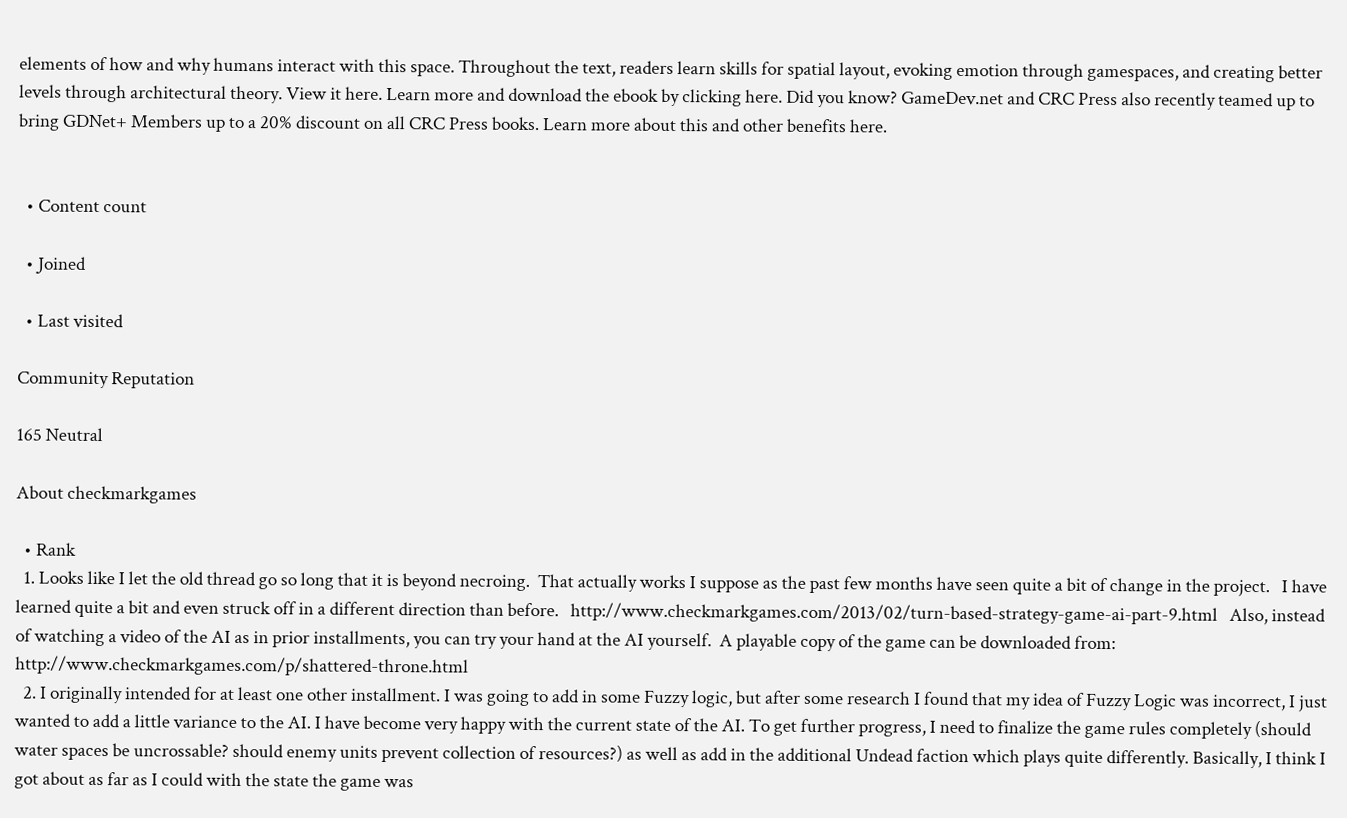elements of how and why humans interact with this space. Throughout the text, readers learn skills for spatial layout, evoking emotion through gamespaces, and creating better levels through architectural theory. View it here. Learn more and download the ebook by clicking here. Did you know? GameDev.net and CRC Press also recently teamed up to bring GDNet+ Members up to a 20% discount on all CRC Press books. Learn more about this and other benefits here.


  • Content count

  • Joined

  • Last visited

Community Reputation

165 Neutral

About checkmarkgames

  • Rank
  1. Looks like I let the old thread go so long that it is beyond necroing.  That actually works I suppose as the past few months have seen quite a bit of change in the project.   I have learned quite a bit and even struck off in a different direction than before.   http://www.checkmarkgames.com/2013/02/turn-based-strategy-game-ai-part-9.html   Also, instead of watching a video of the AI as in prior installments, you can try your hand at the AI yourself.  A playable copy of the game can be downloaded from:   http://www.checkmarkgames.com/p/shattered-throne.html
  2. I originally intended for at least one other installment. I was going to add in some Fuzzy logic, but after some research I found that my idea of Fuzzy Logic was incorrect, I just wanted to add a little variance to the AI. I have become very happy with the current state of the AI. To get further progress, I need to finalize the game rules completely (should water spaces be uncrossable? should enemy units prevent collection of resources?) as well as add in the additional Undead faction which plays quite differently. Basically, I think I got about as far as I could with the state the game was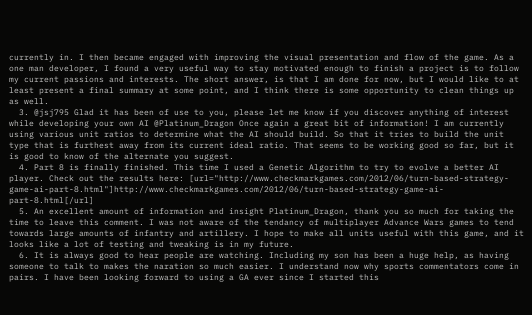currently in. I then became engaged with improving the visual presentation and flow of the game. As a one man developer, I found a very useful way to stay motivated enough to finish a project is to follow my current passions and interests. The short answer, is that I am done for now, but I would like to at least present a final summary at some point, and I think there is some opportunity to clean things up as well.
  3. @jsj795 Glad it has been of use to you, please let me know if you discover anything of interest while developing your own AI @Platinum_Dragon Once again a great bit of information! I am currently using various unit ratios to determine what the AI should build. So that it tries to build the unit type that is furthest away from its current ideal ratio. That seems to be working good so far, but it is good to know of the alternate you suggest.
  4. Part 8 is finally finished. This time I used a Genetic Algorithm to try to evolve a better AI player. Check out the results here: [url="http://www.checkmarkgames.com/2012/06/turn-based-strategy-game-ai-part-8.html"]http://www.checkmarkgames.com/2012/06/turn-based-strategy-game-ai-part-8.html[/url]
  5. An excellent amount of information and insight Platinum_Dragon, thank you so much for taking the time to leave this comment. I was not aware of the tendancy of multiplayer Advance Wars games to tend towards large amounts of infantry and artillery. I hope to make all units useful with this game, and it looks like a lot of testing and tweaking is in my future.
  6. It is always good to hear people are watching. Including my son has been a huge help, as having someone to talk to makes the naration so much easier. I understand now why sports commentators come in pairs. I have been looking forward to using a GA ever since I started this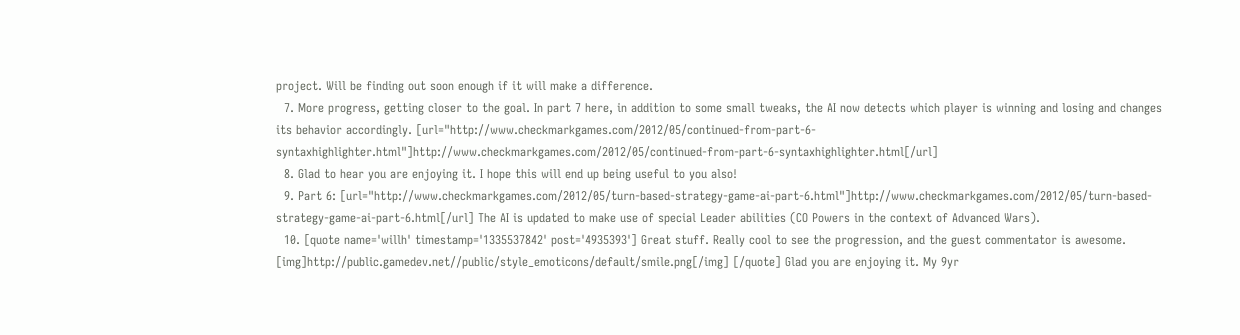project. Will be finding out soon enough if it will make a difference.
  7. More progress, getting closer to the goal. In part 7 here, in addition to some small tweaks, the AI now detects which player is winning and losing and changes its behavior accordingly. [url="http://www.checkmarkgames.com/2012/05/continued-from-part-6-syntaxhighlighter.html"]http://www.checkmarkgames.com/2012/05/continued-from-part-6-syntaxhighlighter.html[/url]
  8. Glad to hear you are enjoying it. I hope this will end up being useful to you also!
  9. Part 6: [url="http://www.checkmarkgames.com/2012/05/turn-based-strategy-game-ai-part-6.html"]http://www.checkmarkgames.com/2012/05/turn-based-strategy-game-ai-part-6.html[/url] The AI is updated to make use of special Leader abilities (CO Powers in the context of Advanced Wars).
  10. [quote name='willh' timestamp='1335537842' post='4935393'] Great stuff. Really cool to see the progression, and the guest commentator is awesome. [img]http://public.gamedev.net//public/style_emoticons/default/smile.png[/img] [/quote] Glad you are enjoying it. My 9yr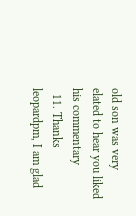old son was very elated to hear you liked his commentary
  11. Thanks leopardpm, I am glad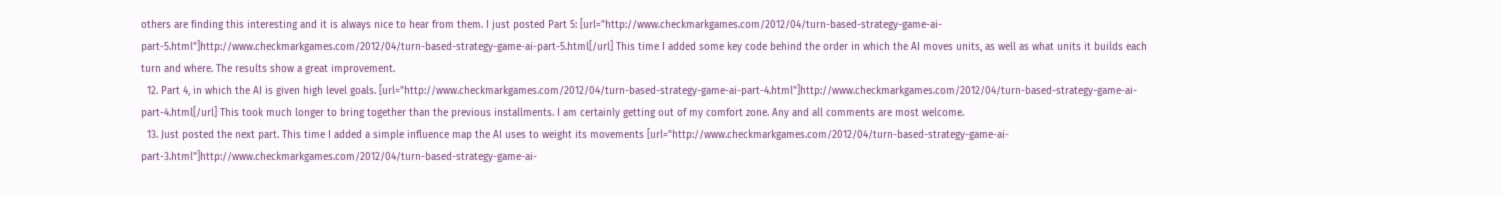others are finding this interesting and it is always nice to hear from them. I just posted Part 5: [url="http://www.checkmarkgames.com/2012/04/turn-based-strategy-game-ai-part-5.html"]http://www.checkmarkgames.com/2012/04/turn-based-strategy-game-ai-part-5.html[/url] This time I added some key code behind the order in which the AI moves units, as well as what units it builds each turn and where. The results show a great improvement.
  12. Part 4, in which the AI is given high level goals. [url="http://www.checkmarkgames.com/2012/04/turn-based-strategy-game-ai-part-4.html"]http://www.checkmarkgames.com/2012/04/turn-based-strategy-game-ai-part-4.html[/url] This took much longer to bring together than the previous installments. I am certainly getting out of my comfort zone. Any and all comments are most welcome.
  13. Just posted the next part. This time I added a simple influence map the AI uses to weight its movements [url="http://www.checkmarkgames.com/2012/04/turn-based-strategy-game-ai-part-3.html"]http://www.checkmarkgames.com/2012/04/turn-based-strategy-game-ai-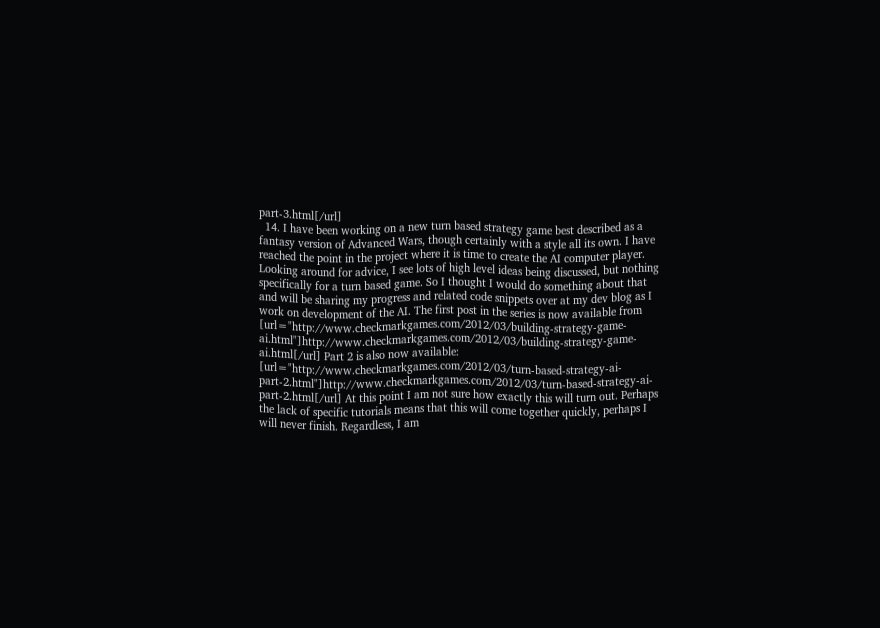part-3.html[/url]
  14. I have been working on a new turn based strategy game best described as a fantasy version of Advanced Wars, though certainly with a style all its own. I have reached the point in the project where it is time to create the AI computer player. Looking around for advice, I see lots of high level ideas being discussed, but nothing specifically for a turn based game. So I thought I would do something about that and will be sharing my progress and related code snippets over at my dev blog as I work on development of the AI. The first post in the series is now available from [url="http://www.checkmarkgames.com/2012/03/building-strategy-game-ai.html"]http://www.checkmarkgames.com/2012/03/building-strategy-game-ai.html[/url] Part 2 is also now available: [url="http://www.checkmarkgames.com/2012/03/turn-based-strategy-ai-part-2.html"]http://www.checkmarkgames.com/2012/03/turn-based-strategy-ai-part-2.html[/url] At this point I am not sure how exactly this will turn out. Perhaps the lack of specific tutorials means that this will come together quickly, perhaps I will never finish. Regardless, I am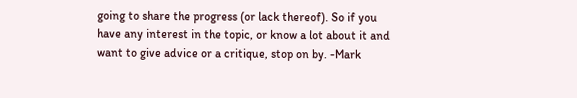going to share the progress (or lack thereof). So if you have any interest in the topic, or know a lot about it and want to give advice or a critique, stop on by. -Mark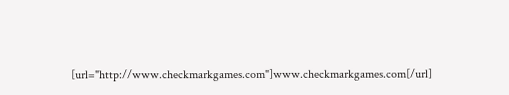[url="http://www.checkmarkgames.com"]www.checkmarkgames.com[/url]